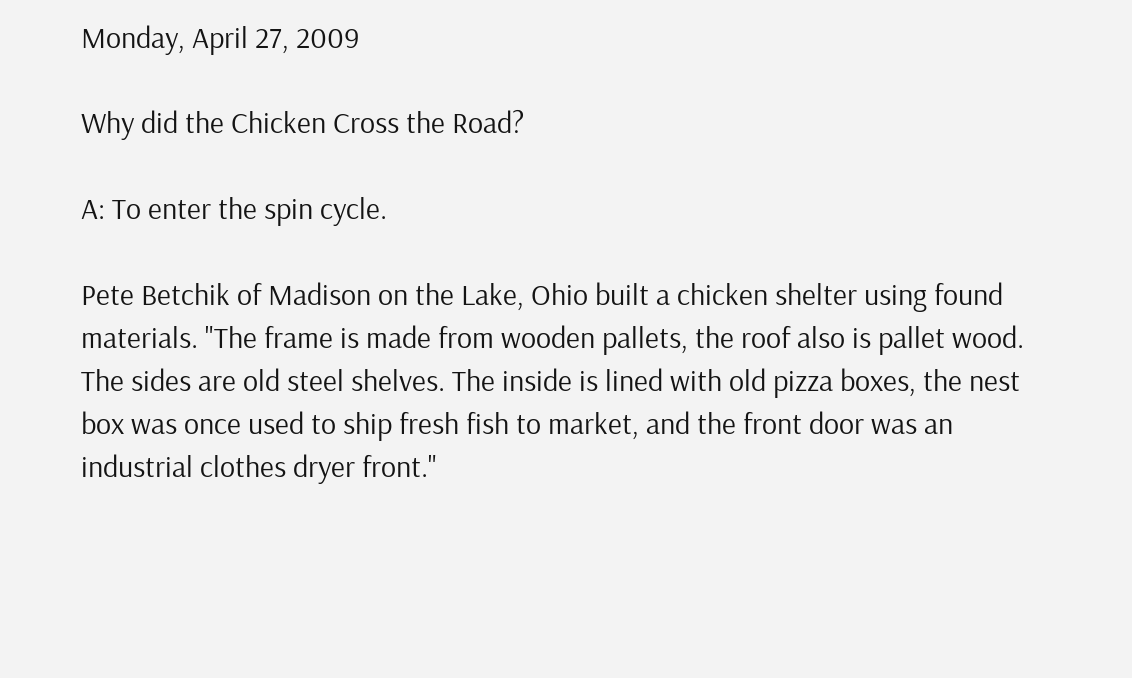Monday, April 27, 2009

Why did the Chicken Cross the Road?

A: To enter the spin cycle.

Pete Betchik of Madison on the Lake, Ohio built a chicken shelter using found materials. "The frame is made from wooden pallets, the roof also is pallet wood. The sides are old steel shelves. The inside is lined with old pizza boxes, the nest box was once used to ship fresh fish to market, and the front door was an industrial clothes dryer front."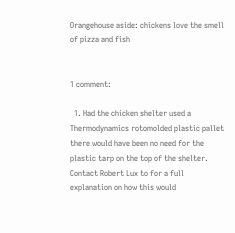Orangehouse aside: chickens love the smell of pizza and fish


1 comment:

  1. Had the chicken shelter used a Thermodynamics rotomolded plastic pallet there would have been no need for the plastic tarp on the top of the shelter. Contact Robert Lux to for a full explanation on how this would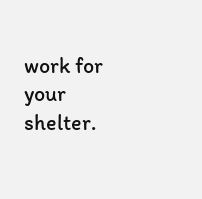work for your shelter.